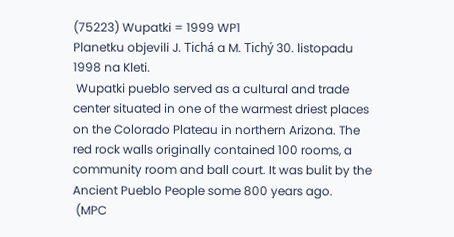(75223) Wupatki = 1999 WP1
Planetku objevili J. Tichá a M. Tichý 30. listopadu 1998 na Kleti.
 Wupatki pueblo served as a cultural and trade center situated in one of the warmest driest places on the Colorado Plateau in northern Arizona. The red rock walls originally contained 100 rooms, a community room and ball court. It was bulit by the Ancient Pueblo People some 800 years ago.
 (MPC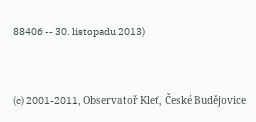88406 -- 30. listopadu 2013)


(c) 2001-2011, Observatoř Kleť, České Budějovice